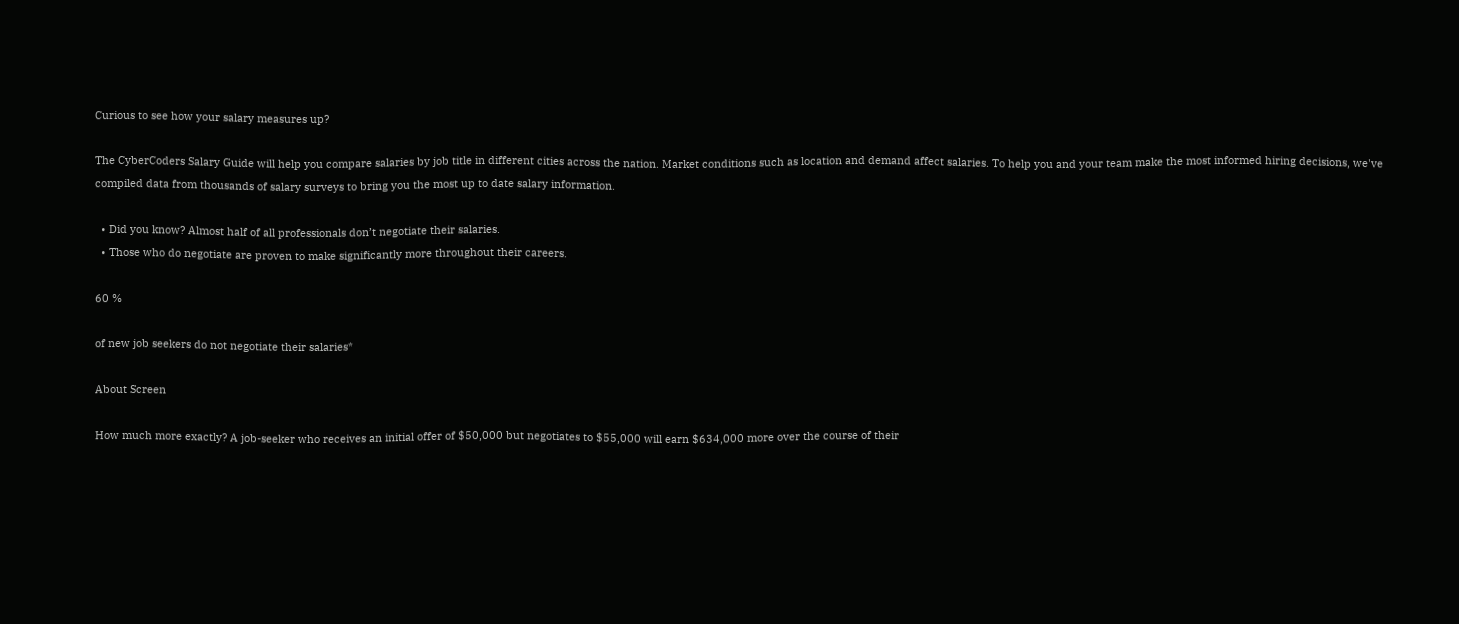Curious to see how your salary measures up?

The CyberCoders Salary Guide will help you compare salaries by job title in different cities across the nation. Market conditions such as location and demand affect salaries. To help you and your team make the most informed hiring decisions, we've compiled data from thousands of salary surveys to bring you the most up to date salary information.

  • Did you know? Almost half of all professionals don’t negotiate their salaries.
  • Those who do negotiate are proven to make significantly more throughout their careers.

60 %

of new job seekers do not negotiate their salaries*

About Screen

How much more exactly? A job-seeker who receives an initial offer of $50,000 but negotiates to $55,000 will earn $634,000 more over the course of their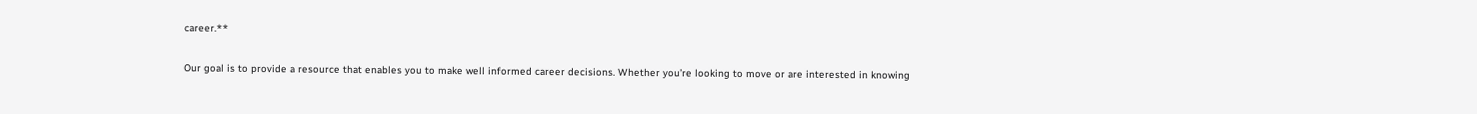career.**

Our goal is to provide a resource that enables you to make well informed career decisions. Whether you’re looking to move or are interested in knowing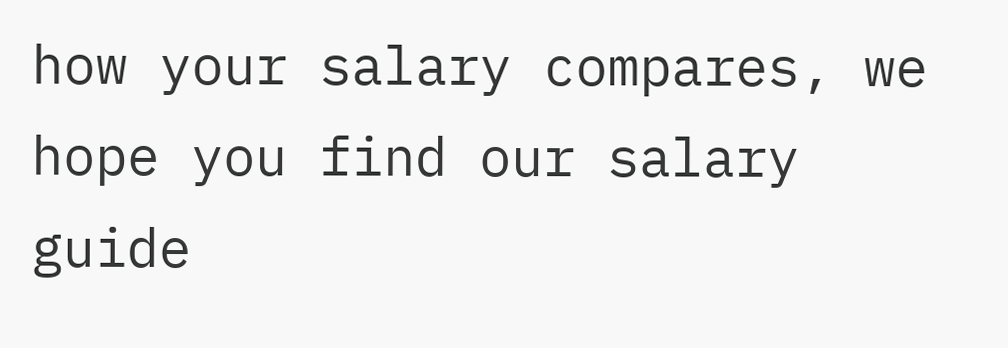how your salary compares, we hope you find our salary guide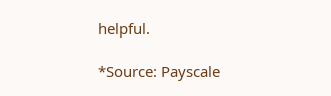helpful.

*Source: Payscale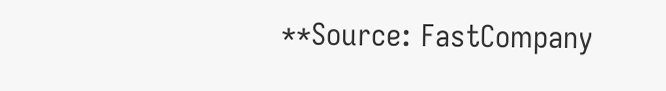**Source: FastCompany